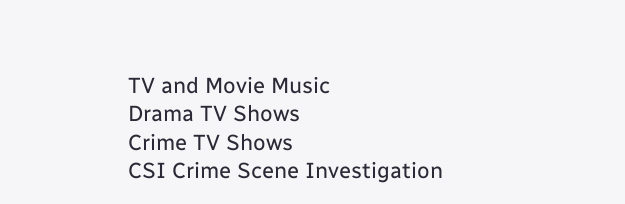TV and Movie Music
Drama TV Shows
Crime TV Shows
CSI Crime Scene Investigation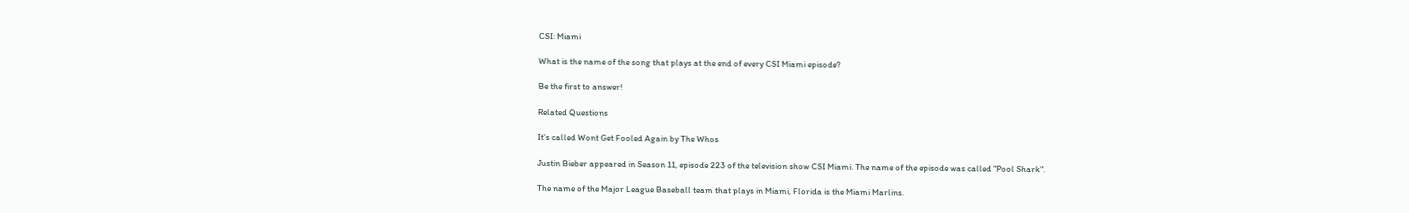CSI: Miami

What is the name of the song that plays at the end of every CSI Miami episode?

Be the first to answer!

Related Questions

It's called Wont Get Fooled Again by The Whos

Justin Bieber appeared in Season 11, episode 223 of the television show CSI Miami. The name of the episode was called "Pool Shark".

The name of the Major League Baseball team that plays in Miami, Florida is the Miami Marlins.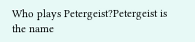Who plays Petergeist?Petergeist is the name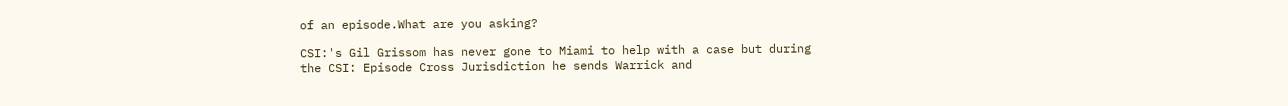of an episode.What are you asking?

CSI:'s Gil Grissom has never gone to Miami to help with a case but during the CSI: Episode Cross Jurisdiction he sends Warrick and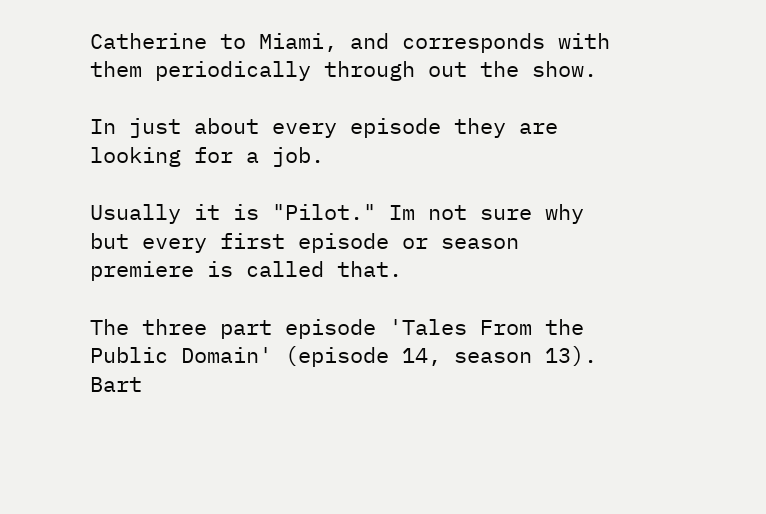Catherine to Miami, and corresponds with them periodically through out the show.

In just about every episode they are looking for a job.

Usually it is "Pilot." Im not sure why but every first episode or season premiere is called that.

The three part episode 'Tales From the Public Domain' (episode 14, season 13). Bart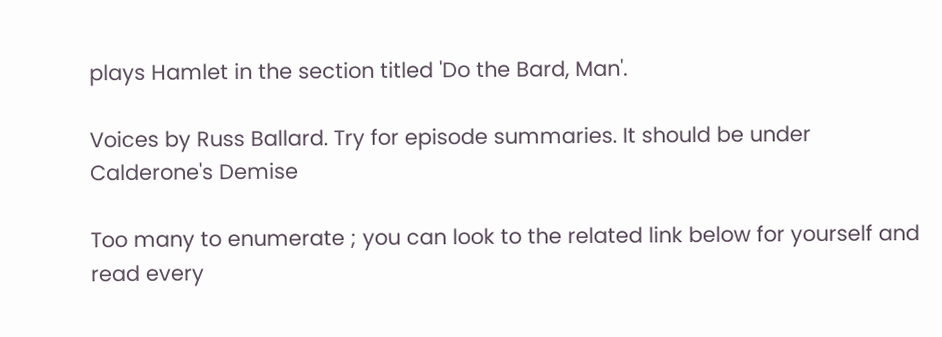plays Hamlet in the section titled 'Do the Bard, Man'.

Voices by Russ Ballard. Try for episode summaries. It should be under Calderone's Demise

Too many to enumerate ; you can look to the related link below for yourself and read every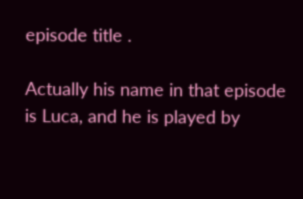episode title .

Actually his name in that episode is Luca, and he is played by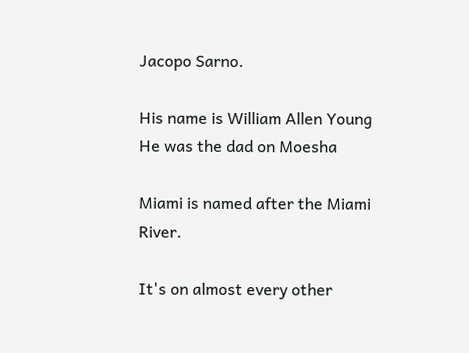Jacopo Sarno.

His name is William Allen Young He was the dad on Moesha

Miami is named after the Miami River.

It's on almost every other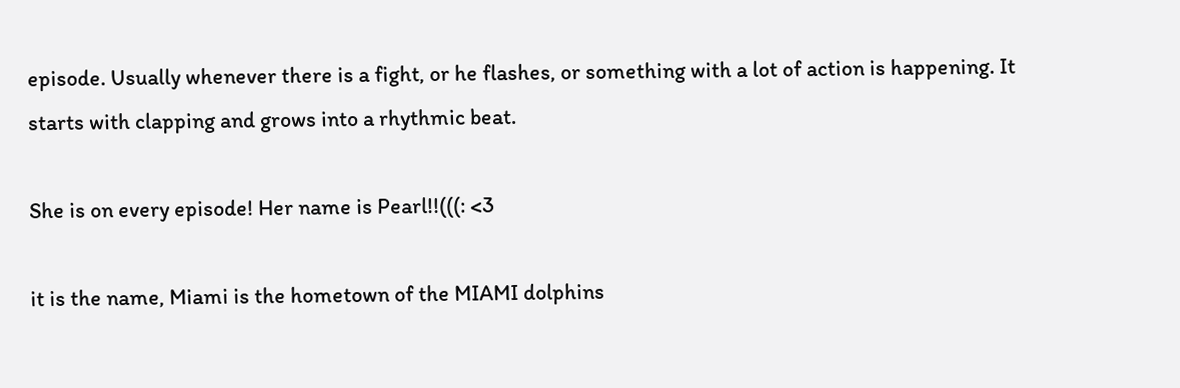episode. Usually whenever there is a fight, or he flashes, or something with a lot of action is happening. It starts with clapping and grows into a rhythmic beat.

She is on every episode! Her name is Pearl!!(((: <3

it is the name, Miami is the hometown of the MIAMI dolphins